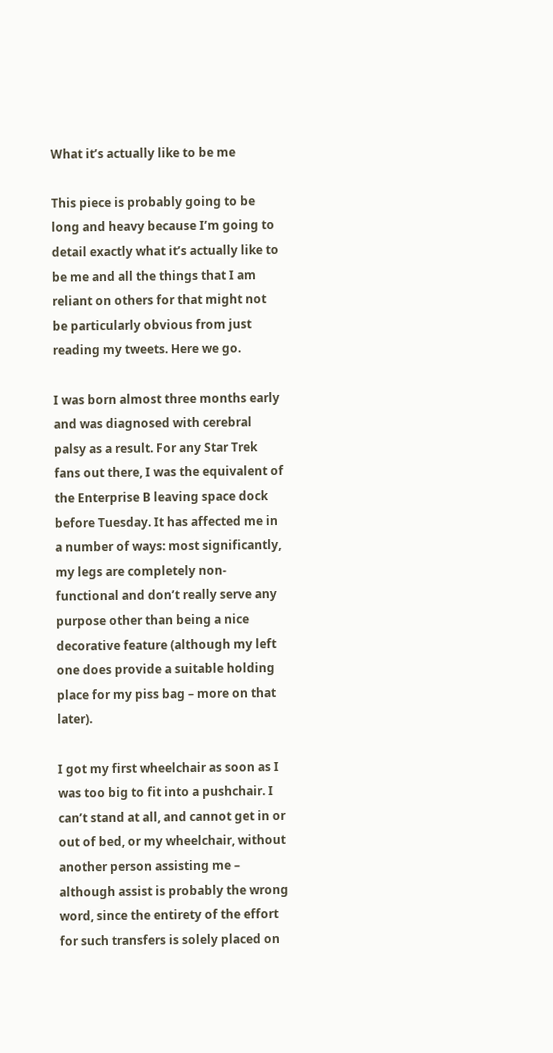What it’s actually like to be me

This piece is probably going to be long and heavy because I’m going to detail exactly what it’s actually like to be me and all the things that I am reliant on others for that might not be particularly obvious from just reading my tweets. Here we go.

I was born almost three months early and was diagnosed with cerebral palsy as a result. For any Star Trek fans out there, I was the equivalent of the Enterprise B leaving space dock before Tuesday. It has affected me in a number of ways: most significantly, my legs are completely non-functional and don’t really serve any purpose other than being a nice decorative feature (although my left one does provide a suitable holding place for my piss bag – more on that later).

I got my first wheelchair as soon as I was too big to fit into a pushchair. I can’t stand at all, and cannot get in or out of bed, or my wheelchair, without another person assisting me – although assist is probably the wrong word, since the entirety of the effort for such transfers is solely placed on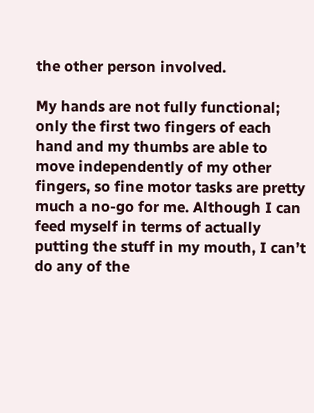the other person involved.

My hands are not fully functional; only the first two fingers of each hand and my thumbs are able to move independently of my other fingers, so fine motor tasks are pretty much a no-go for me. Although I can feed myself in terms of actually putting the stuff in my mouth, I can’t do any of the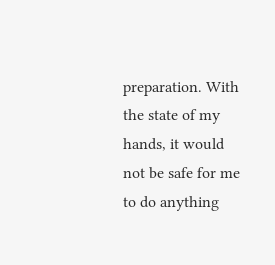preparation. With the state of my hands, it would not be safe for me to do anything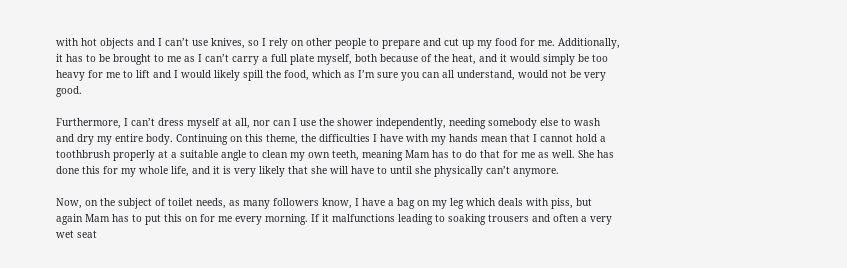with hot objects and I can’t use knives, so I rely on other people to prepare and cut up my food for me. Additionally, it has to be brought to me as I can’t carry a full plate myself, both because of the heat, and it would simply be too heavy for me to lift and I would likely spill the food, which as I’m sure you can all understand, would not be very good.

Furthermore, I can’t dress myself at all, nor can I use the shower independently, needing somebody else to wash and dry my entire body. Continuing on this theme, the difficulties I have with my hands mean that I cannot hold a toothbrush properly at a suitable angle to clean my own teeth, meaning Mam has to do that for me as well. She has done this for my whole life, and it is very likely that she will have to until she physically can’t anymore.

Now, on the subject of toilet needs, as many followers know, I have a bag on my leg which deals with piss, but again Mam has to put this on for me every morning. If it malfunctions leading to soaking trousers and often a very wet seat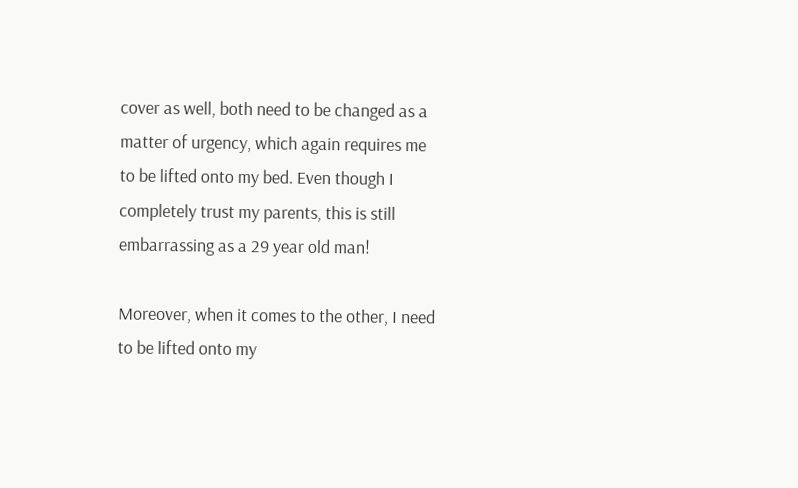cover as well, both need to be changed as a matter of urgency, which again requires me to be lifted onto my bed. Even though I completely trust my parents, this is still embarrassing as a 29 year old man!

Moreover, when it comes to the other, I need to be lifted onto my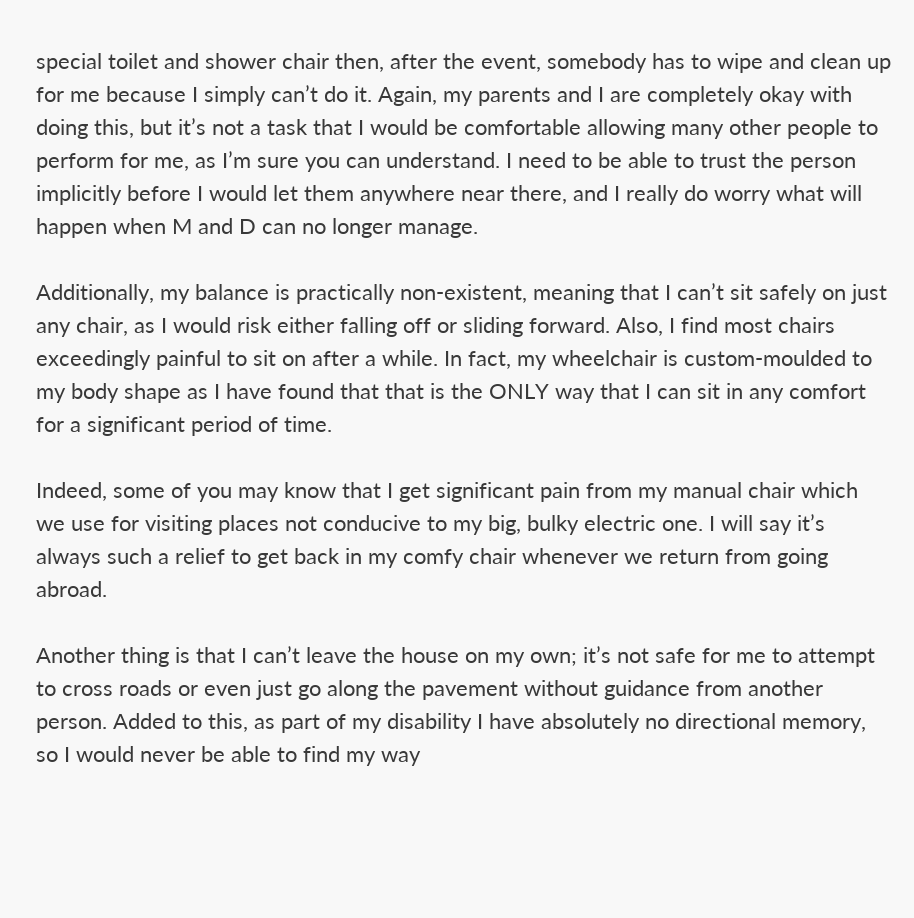special toilet and shower chair then, after the event, somebody has to wipe and clean up for me because I simply can’t do it. Again, my parents and I are completely okay with doing this, but it’s not a task that I would be comfortable allowing many other people to perform for me, as I’m sure you can understand. I need to be able to trust the person implicitly before I would let them anywhere near there, and I really do worry what will happen when M and D can no longer manage.

Additionally, my balance is practically non-existent, meaning that I can’t sit safely on just any chair, as I would risk either falling off or sliding forward. Also, I find most chairs exceedingly painful to sit on after a while. In fact, my wheelchair is custom-moulded to my body shape as I have found that that is the ONLY way that I can sit in any comfort for a significant period of time.

Indeed, some of you may know that I get significant pain from my manual chair which we use for visiting places not conducive to my big, bulky electric one. I will say it’s always such a relief to get back in my comfy chair whenever we return from going abroad.

Another thing is that I can’t leave the house on my own; it’s not safe for me to attempt to cross roads or even just go along the pavement without guidance from another person. Added to this, as part of my disability I have absolutely no directional memory, so I would never be able to find my way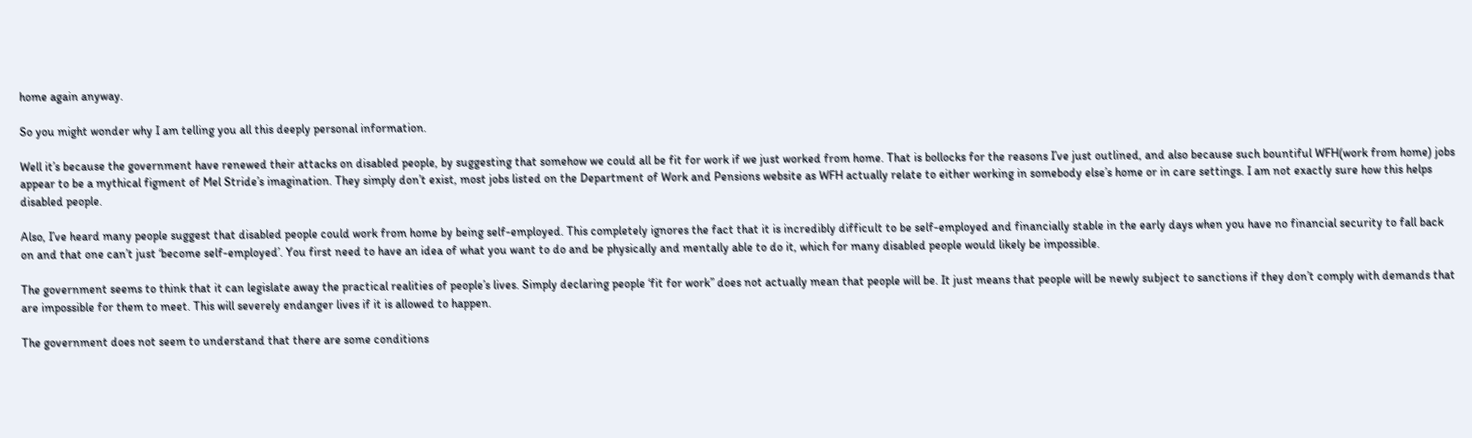home again anyway.

So you might wonder why I am telling you all this deeply personal information.

Well it’s because the government have renewed their attacks on disabled people, by suggesting that somehow we could all be fit for work if we just worked from home. That is bollocks for the reasons I’ve just outlined, and also because such bountiful WFH(work from home) jobs appear to be a mythical figment of Mel Stride’s imagination. They simply don’t exist, most jobs listed on the Department of Work and Pensions website as WFH actually relate to either working in somebody else’s home or in care settings. I am not exactly sure how this helps disabled people.

Also, I’ve heard many people suggest that disabled people could work from home by being self-employed. This completely ignores the fact that it is incredibly difficult to be self-employed and financially stable in the early days when you have no financial security to fall back on and that one can’t just ‘become self-employed’. You first need to have an idea of what you want to do and be physically and mentally able to do it, which for many disabled people would likely be impossible.

The government seems to think that it can legislate away the practical realities of people’s lives. Simply declaring people ‘fit for work” does not actually mean that people will be. It just means that people will be newly subject to sanctions if they don’t comply with demands that are impossible for them to meet. This will severely endanger lives if it is allowed to happen.

The government does not seem to understand that there are some conditions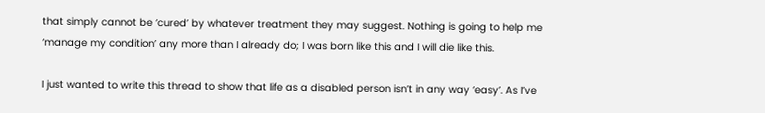that simply cannot be ‘cured’ by whatever treatment they may suggest. Nothing is going to help me ‘manage my condition’ any more than I already do; I was born like this and I will die like this.

I just wanted to write this thread to show that life as a disabled person isn’t in any way ‘easy’. As I’ve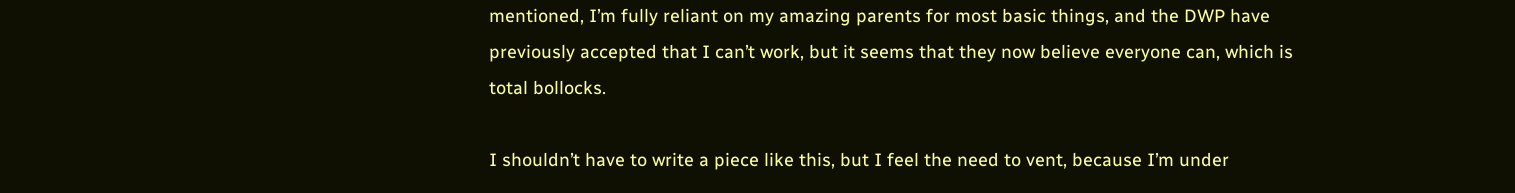mentioned, I’m fully reliant on my amazing parents for most basic things, and the DWP have previously accepted that I can’t work, but it seems that they now believe everyone can, which is total bollocks.

I shouldn’t have to write a piece like this, but I feel the need to vent, because I’m under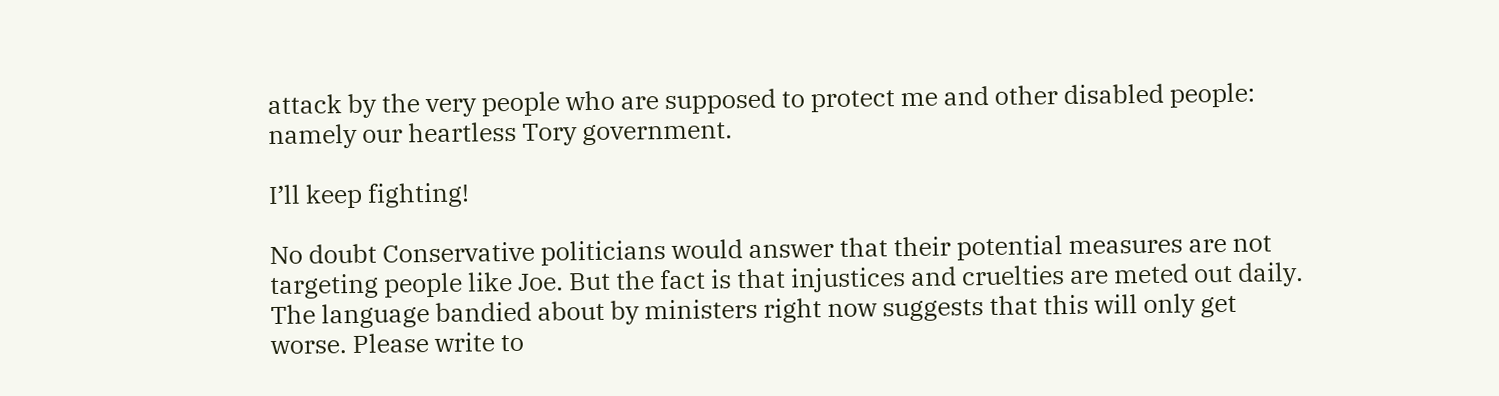attack by the very people who are supposed to protect me and other disabled people: namely our heartless Tory government.

I’ll keep fighting!

No doubt Conservative politicians would answer that their potential measures are not targeting people like Joe. But the fact is that injustices and cruelties are meted out daily. The language bandied about by ministers right now suggests that this will only get worse. Please write to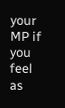your MP if you feel as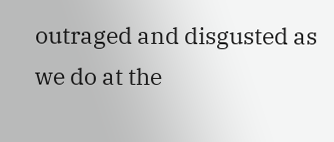outraged and disgusted as we do at the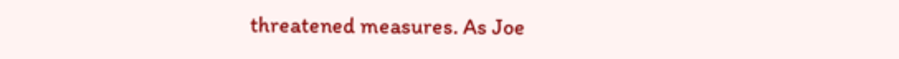threatened measures. As Joe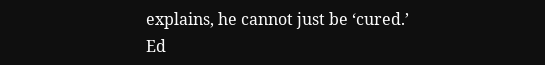explains, he cannot just be ‘cured.’ Ed